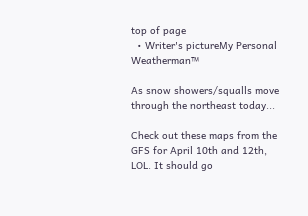top of page
  • Writer's pictureMy Personal Weatherman™

As snow showers/squalls move through the northeast today...

Check out these maps from the GFS for April 10th and 12th, LOL. It should go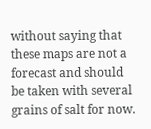without saying that these maps are not a forecast and should be taken with several grains of salt for now.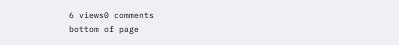6 views0 comments
bottom of page